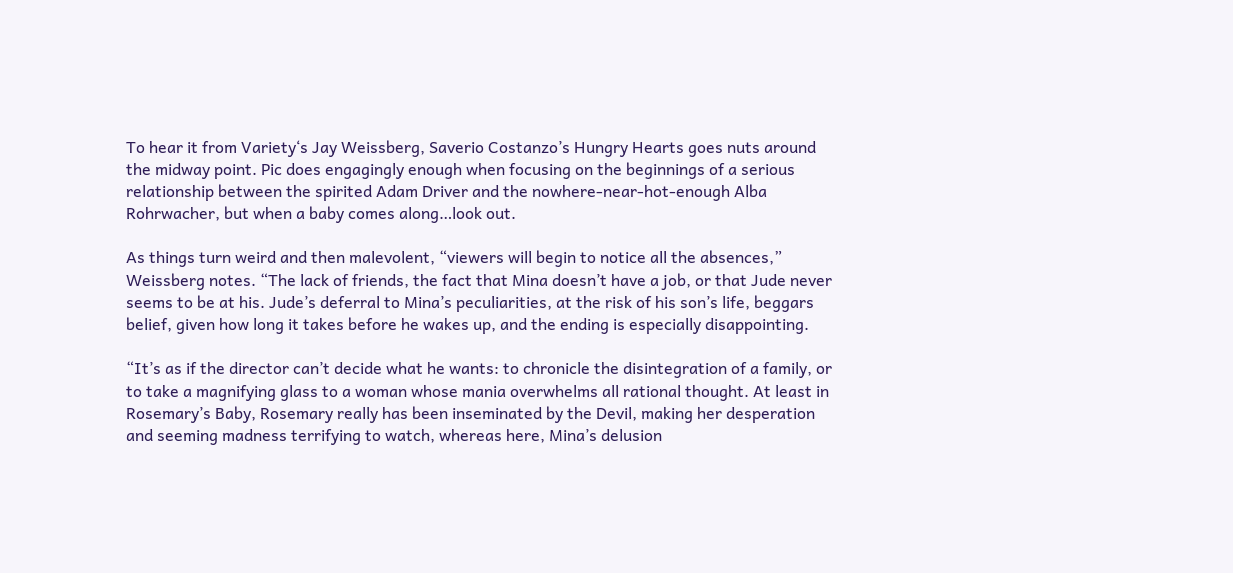To hear it from Variety‘s Jay Weissberg, Saverio Costanzo’s Hungry Hearts goes nuts around the midway point. Pic does engagingly enough when focusing on the beginnings of a serious relationship between the spirited Adam Driver and the nowhere-near-hot-enough Alba Rohrwacher, but when a baby comes along…look out.

As things turn weird and then malevolent, “viewers will begin to notice all the absences,” Weissberg notes. “The lack of friends, the fact that Mina doesn’t have a job, or that Jude never seems to be at his. Jude’s deferral to Mina’s peculiarities, at the risk of his son’s life, beggars belief, given how long it takes before he wakes up, and the ending is especially disappointing.

“It’s as if the director can’t decide what he wants: to chronicle the disintegration of a family, or to take a magnifying glass to a woman whose mania overwhelms all rational thought. At least in Rosemary’s Baby, Rosemary really has been inseminated by the Devil, making her desperation and seeming madness terrifying to watch, whereas here, Mina’s delusion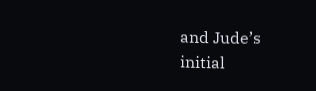and Jude’s initial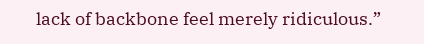lack of backbone feel merely ridiculous.”